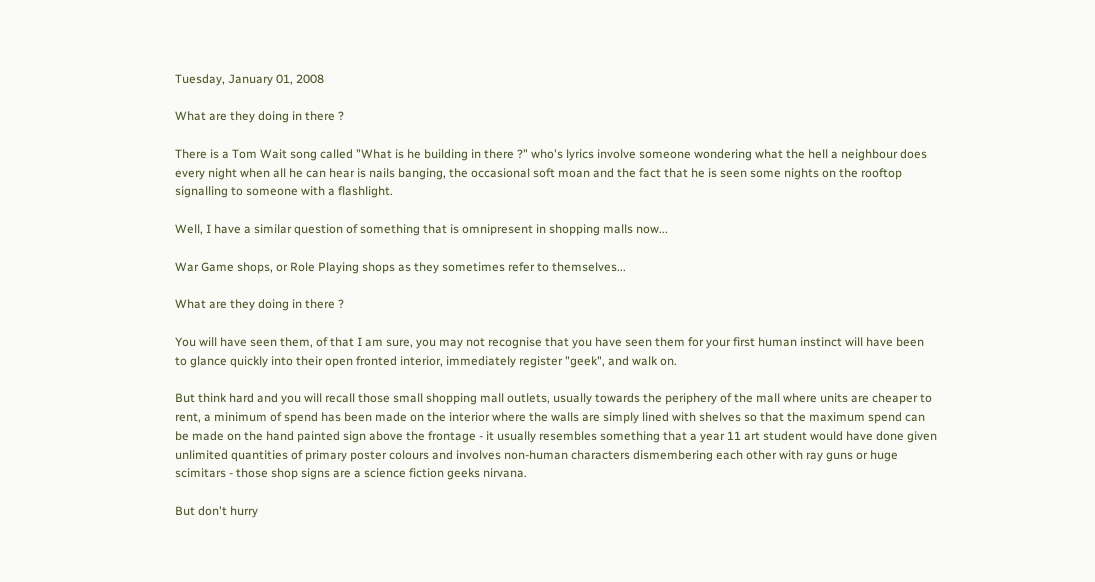Tuesday, January 01, 2008

What are they doing in there ?

There is a Tom Wait song called "What is he building in there ?" who's lyrics involve someone wondering what the hell a neighbour does every night when all he can hear is nails banging, the occasional soft moan and the fact that he is seen some nights on the rooftop signalling to someone with a flashlight.

Well, I have a similar question of something that is omnipresent in shopping malls now...

War Game shops, or Role Playing shops as they sometimes refer to themselves...

What are they doing in there ?

You will have seen them, of that I am sure, you may not recognise that you have seen them for your first human instinct will have been to glance quickly into their open fronted interior, immediately register "geek", and walk on.

But think hard and you will recall those small shopping mall outlets, usually towards the periphery of the mall where units are cheaper to rent, a minimum of spend has been made on the interior where the walls are simply lined with shelves so that the maximum spend can be made on the hand painted sign above the frontage - it usually resembles something that a year 11 art student would have done given unlimited quantities of primary poster colours and involves non-human characters dismembering each other with ray guns or huge scimitars - those shop signs are a science fiction geeks nirvana.

But don't hurry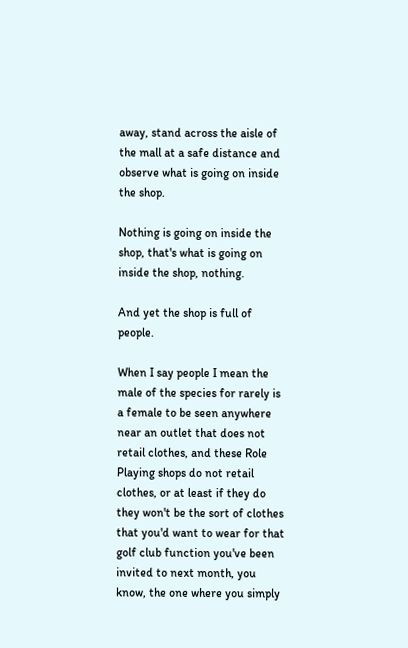away, stand across the aisle of the mall at a safe distance and observe what is going on inside the shop.

Nothing is going on inside the shop, that's what is going on inside the shop, nothing.

And yet the shop is full of people.

When I say people I mean the male of the species for rarely is a female to be seen anywhere near an outlet that does not retail clothes, and these Role Playing shops do not retail clothes, or at least if they do they won't be the sort of clothes that you'd want to wear for that golf club function you've been invited to next month, you know, the one where you simply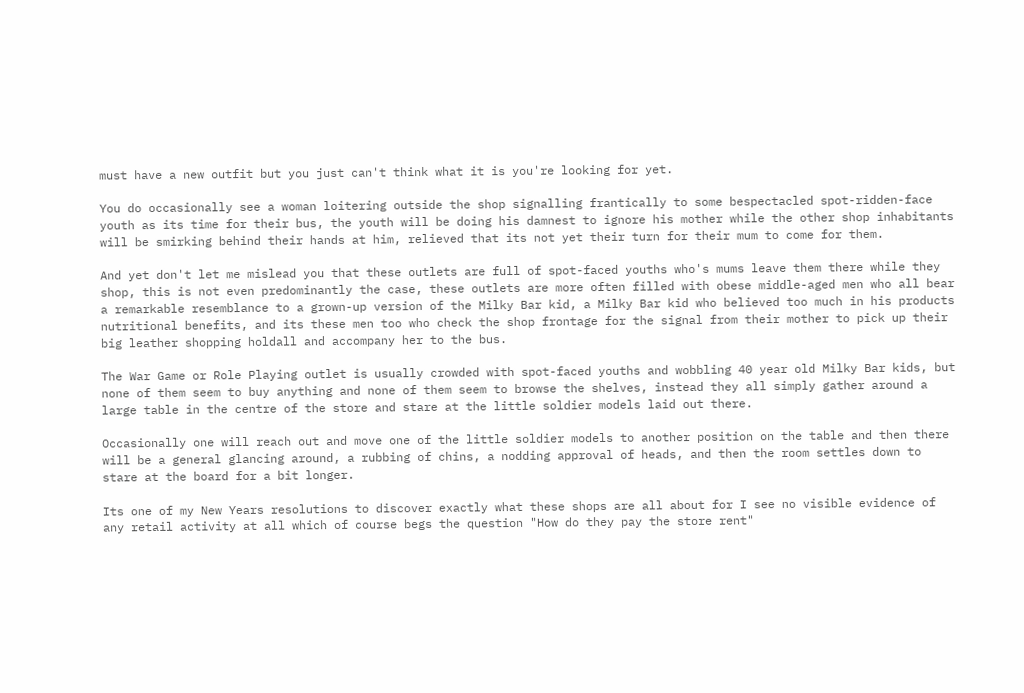must have a new outfit but you just can't think what it is you're looking for yet.

You do occasionally see a woman loitering outside the shop signalling frantically to some bespectacled spot-ridden-face youth as its time for their bus, the youth will be doing his damnest to ignore his mother while the other shop inhabitants will be smirking behind their hands at him, relieved that its not yet their turn for their mum to come for them.

And yet don't let me mislead you that these outlets are full of spot-faced youths who's mums leave them there while they shop, this is not even predominantly the case, these outlets are more often filled with obese middle-aged men who all bear a remarkable resemblance to a grown-up version of the Milky Bar kid, a Milky Bar kid who believed too much in his products nutritional benefits, and its these men too who check the shop frontage for the signal from their mother to pick up their big leather shopping holdall and accompany her to the bus.

The War Game or Role Playing outlet is usually crowded with spot-faced youths and wobbling 40 year old Milky Bar kids, but none of them seem to buy anything and none of them seem to browse the shelves, instead they all simply gather around a large table in the centre of the store and stare at the little soldier models laid out there.

Occasionally one will reach out and move one of the little soldier models to another position on the table and then there will be a general glancing around, a rubbing of chins, a nodding approval of heads, and then the room settles down to stare at the board for a bit longer.

Its one of my New Years resolutions to discover exactly what these shops are all about for I see no visible evidence of any retail activity at all which of course begs the question "How do they pay the store rent"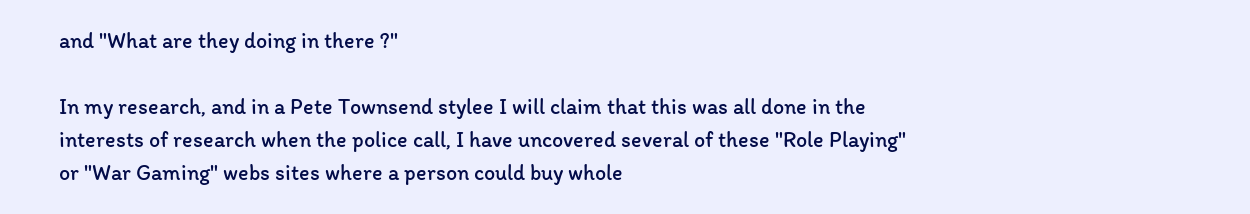and "What are they doing in there ?"

In my research, and in a Pete Townsend stylee I will claim that this was all done in the interests of research when the police call, I have uncovered several of these "Role Playing" or "War Gaming" webs sites where a person could buy whole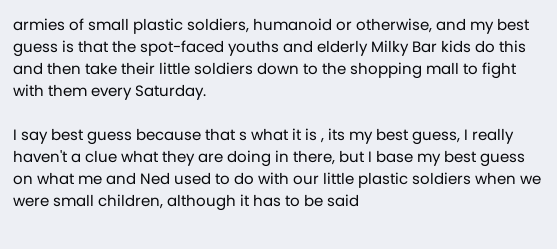armies of small plastic soldiers, humanoid or otherwise, and my best guess is that the spot-faced youths and elderly Milky Bar kids do this and then take their little soldiers down to the shopping mall to fight with them every Saturday.

I say best guess because that s what it is , its my best guess, I really haven't a clue what they are doing in there, but I base my best guess on what me and Ned used to do with our little plastic soldiers when we were small children, although it has to be said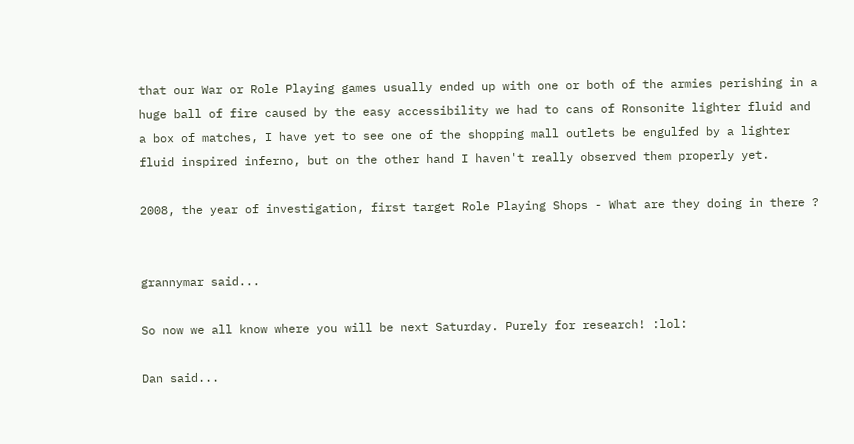that our War or Role Playing games usually ended up with one or both of the armies perishing in a huge ball of fire caused by the easy accessibility we had to cans of Ronsonite lighter fluid and a box of matches, I have yet to see one of the shopping mall outlets be engulfed by a lighter fluid inspired inferno, but on the other hand I haven't really observed them properly yet.

2008, the year of investigation, first target Role Playing Shops - What are they doing in there ?


grannymar said...

So now we all know where you will be next Saturday. Purely for research! :lol:

Dan said...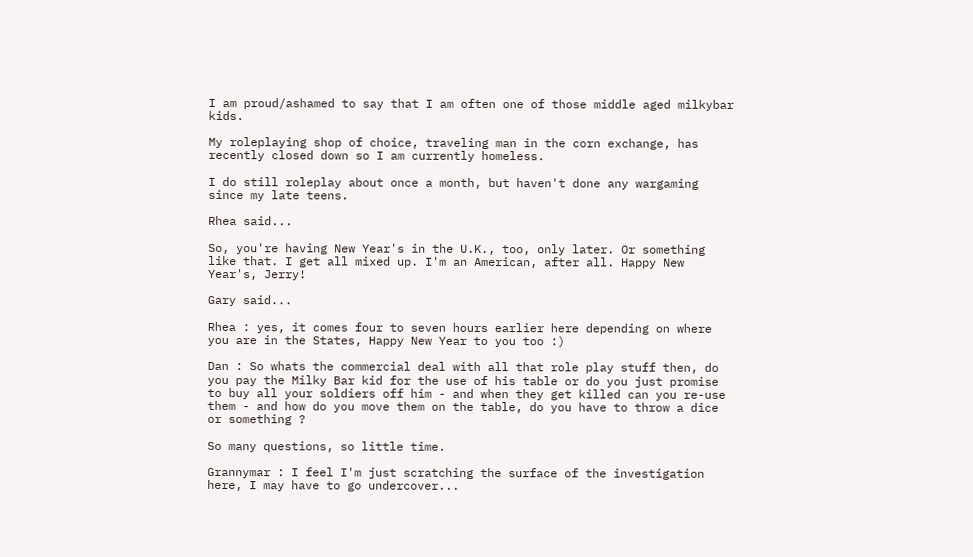I am proud/ashamed to say that I am often one of those middle aged milkybar kids.

My roleplaying shop of choice, traveling man in the corn exchange, has recently closed down so I am currently homeless.

I do still roleplay about once a month, but haven't done any wargaming since my late teens.

Rhea said...

So, you're having New Year's in the U.K., too, only later. Or something like that. I get all mixed up. I'm an American, after all. Happy New Year's, Jerry!

Gary said...

Rhea : yes, it comes four to seven hours earlier here depending on where you are in the States, Happy New Year to you too :)

Dan : So whats the commercial deal with all that role play stuff then, do you pay the Milky Bar kid for the use of his table or do you just promise to buy all your soldiers off him - and when they get killed can you re-use them - and how do you move them on the table, do you have to throw a dice or something ?

So many questions, so little time.

Grannymar : I feel I'm just scratching the surface of the investigation here, I may have to go undercover...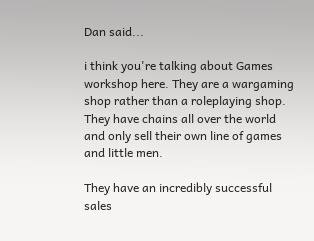Dan said...

i think you're talking about Games workshop here. They are a wargaming shop rather than a roleplaying shop. They have chains all over the world and only sell their own line of games and little men.

They have an incredibly successful sales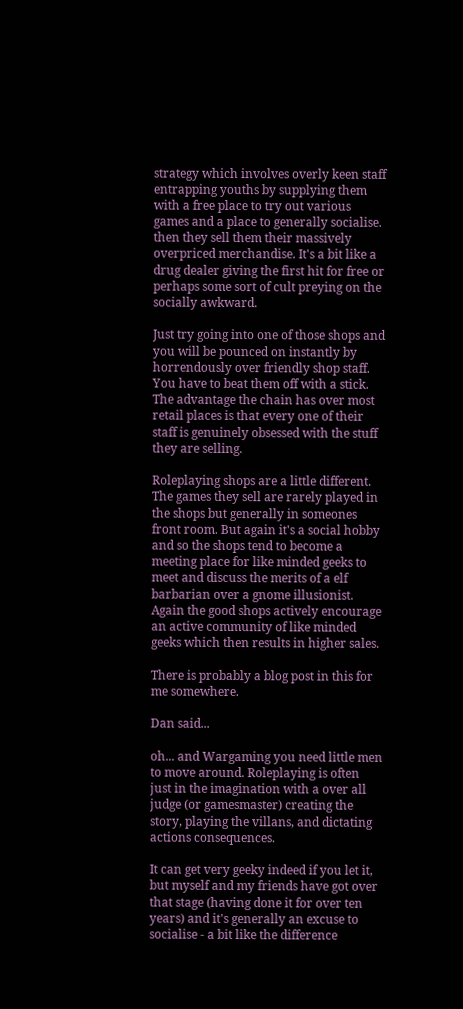strategy which involves overly keen staff entrapping youths by supplying them with a free place to try out various games and a place to generally socialise. then they sell them their massively overpriced merchandise. It's a bit like a drug dealer giving the first hit for free or perhaps some sort of cult preying on the socially awkward.

Just try going into one of those shops and you will be pounced on instantly by horrendously over friendly shop staff. You have to beat them off with a stick. The advantage the chain has over most retail places is that every one of their staff is genuinely obsessed with the stuff they are selling.

Roleplaying shops are a little different. The games they sell are rarely played in the shops but generally in someones front room. But again it's a social hobby and so the shops tend to become a meeting place for like minded geeks to meet and discuss the merits of a elf barbarian over a gnome illusionist. Again the good shops actively encourage an active community of like minded geeks which then results in higher sales.

There is probably a blog post in this for me somewhere.

Dan said...

oh... and Wargaming you need little men to move around. Roleplaying is often just in the imagination with a over all judge (or gamesmaster) creating the story, playing the villans, and dictating actions consequences.

It can get very geeky indeed if you let it, but myself and my friends have got over that stage (having done it for over ten years) and it's generally an excuse to socialise - a bit like the difference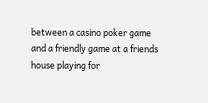between a casino poker game and a friendly game at a friends house playing for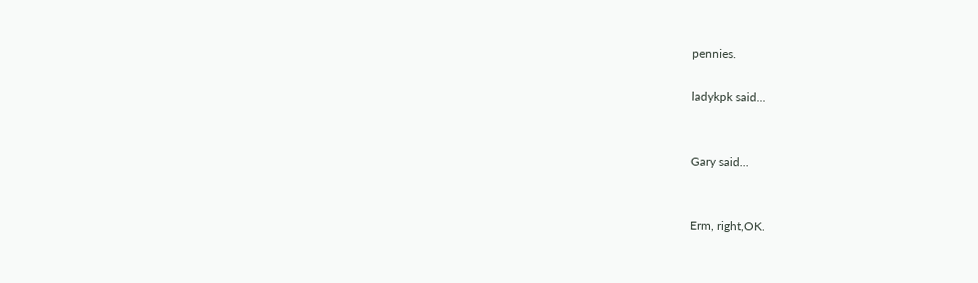pennies.

ladykpk said...


Gary said...


Erm, right,OK.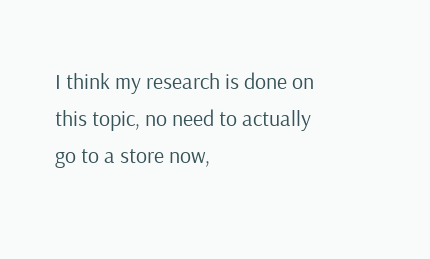I think my research is done on this topic, no need to actually go to a store now,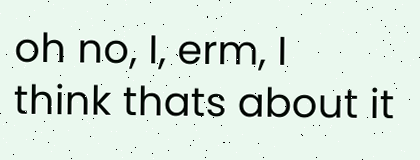oh no, I, erm, I think thats about it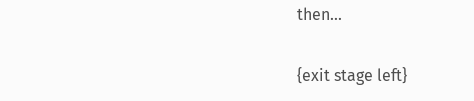then...

{exit stage left}